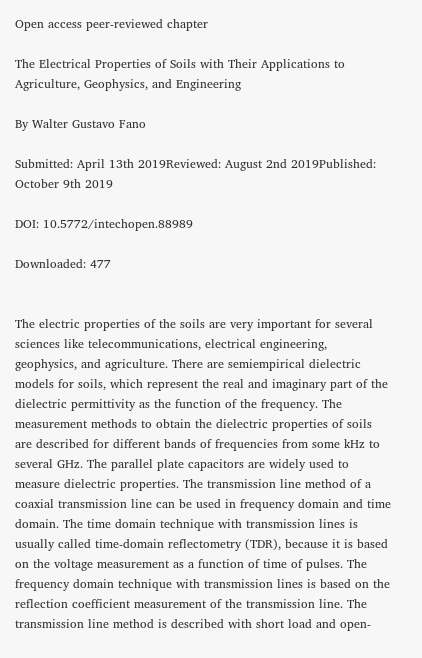Open access peer-reviewed chapter

The Electrical Properties of Soils with Their Applications to Agriculture, Geophysics, and Engineering

By Walter Gustavo Fano

Submitted: April 13th 2019Reviewed: August 2nd 2019Published: October 9th 2019

DOI: 10.5772/intechopen.88989

Downloaded: 477


The electric properties of the soils are very important for several sciences like telecommunications, electrical engineering, geophysics, and agriculture. There are semiempirical dielectric models for soils, which represent the real and imaginary part of the dielectric permittivity as the function of the frequency. The measurement methods to obtain the dielectric properties of soils are described for different bands of frequencies from some kHz to several GHz. The parallel plate capacitors are widely used to measure dielectric properties. The transmission line method of a coaxial transmission line can be used in frequency domain and time domain. The time domain technique with transmission lines is usually called time-domain reflectometry (TDR), because it is based on the voltage measurement as a function of time of pulses. The frequency domain technique with transmission lines is based on the reflection coefficient measurement of the transmission line. The transmission line method is described with short load and open-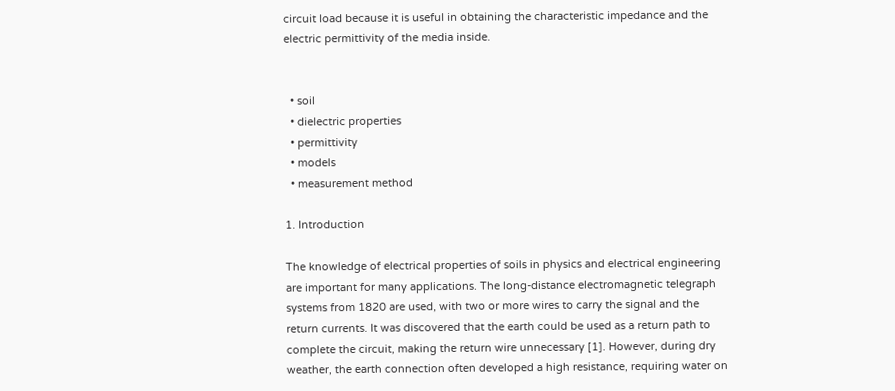circuit load because it is useful in obtaining the characteristic impedance and the electric permittivity of the media inside.


  • soil
  • dielectric properties
  • permittivity
  • models
  • measurement method

1. Introduction

The knowledge of electrical properties of soils in physics and electrical engineering are important for many applications. The long-distance electromagnetic telegraph systems from 1820 are used, with two or more wires to carry the signal and the return currents. It was discovered that the earth could be used as a return path to complete the circuit, making the return wire unnecessary [1]. However, during dry weather, the earth connection often developed a high resistance, requiring water on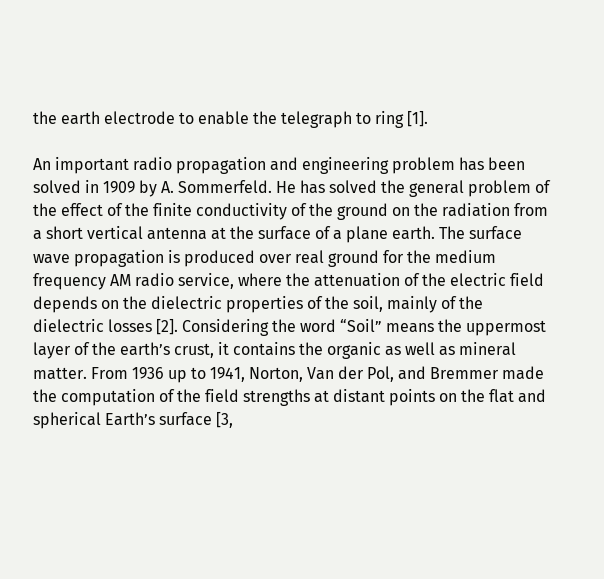the earth electrode to enable the telegraph to ring [1].

An important radio propagation and engineering problem has been solved in 1909 by A. Sommerfeld. He has solved the general problem of the effect of the finite conductivity of the ground on the radiation from a short vertical antenna at the surface of a plane earth. The surface wave propagation is produced over real ground for the medium frequency AM radio service, where the attenuation of the electric field depends on the dielectric properties of the soil, mainly of the dielectric losses [2]. Considering the word “Soil” means the uppermost layer of the earth’s crust, it contains the organic as well as mineral matter. From 1936 up to 1941, Norton, Van der Pol, and Bremmer made the computation of the field strengths at distant points on the flat and spherical Earth’s surface [3,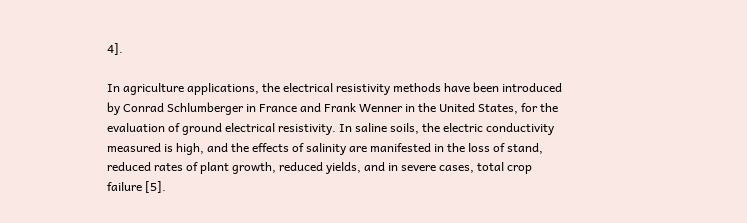4].

In agriculture applications, the electrical resistivity methods have been introduced by Conrad Schlumberger in France and Frank Wenner in the United States, for the evaluation of ground electrical resistivity. In saline soils, the electric conductivity measured is high, and the effects of salinity are manifested in the loss of stand, reduced rates of plant growth, reduced yields, and in severe cases, total crop failure [5].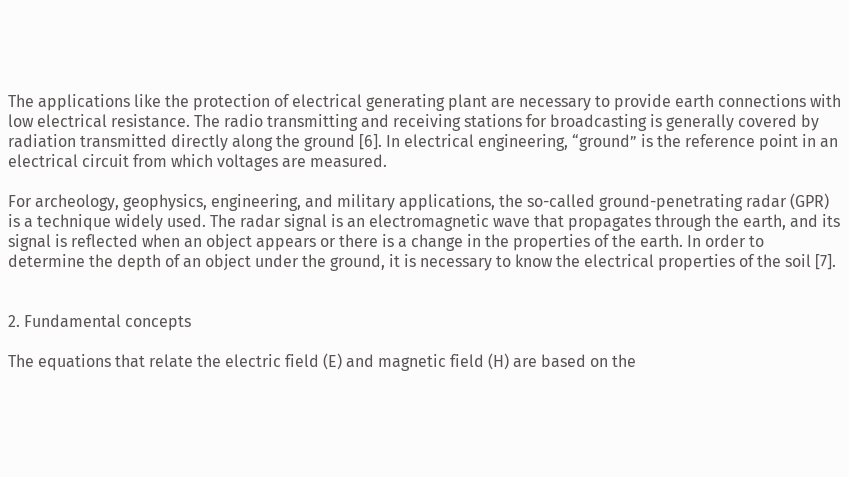The applications like the protection of electrical generating plant are necessary to provide earth connections with low electrical resistance. The radio transmitting and receiving stations for broadcasting is generally covered by radiation transmitted directly along the ground [6]. In electrical engineering, “ground” is the reference point in an electrical circuit from which voltages are measured.

For archeology, geophysics, engineering, and military applications, the so-called ground-penetrating radar (GPR) is a technique widely used. The radar signal is an electromagnetic wave that propagates through the earth, and its signal is reflected when an object appears or there is a change in the properties of the earth. In order to determine the depth of an object under the ground, it is necessary to know the electrical properties of the soil [7].


2. Fundamental concepts

The equations that relate the electric field (E) and magnetic field (H) are based on the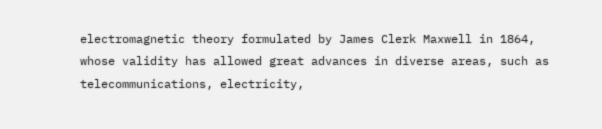electromagnetic theory formulated by James Clerk Maxwell in 1864, whose validity has allowed great advances in diverse areas, such as telecommunications, electricity,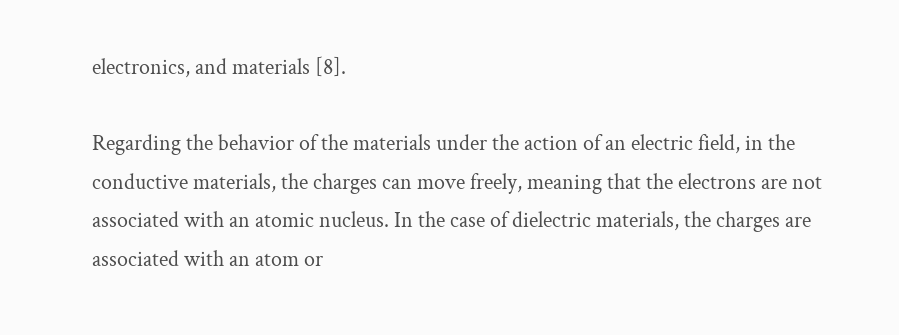electronics, and materials [8].

Regarding the behavior of the materials under the action of an electric field, in the conductive materials, the charges can move freely, meaning that the electrons are not associated with an atomic nucleus. In the case of dielectric materials, the charges are associated with an atom or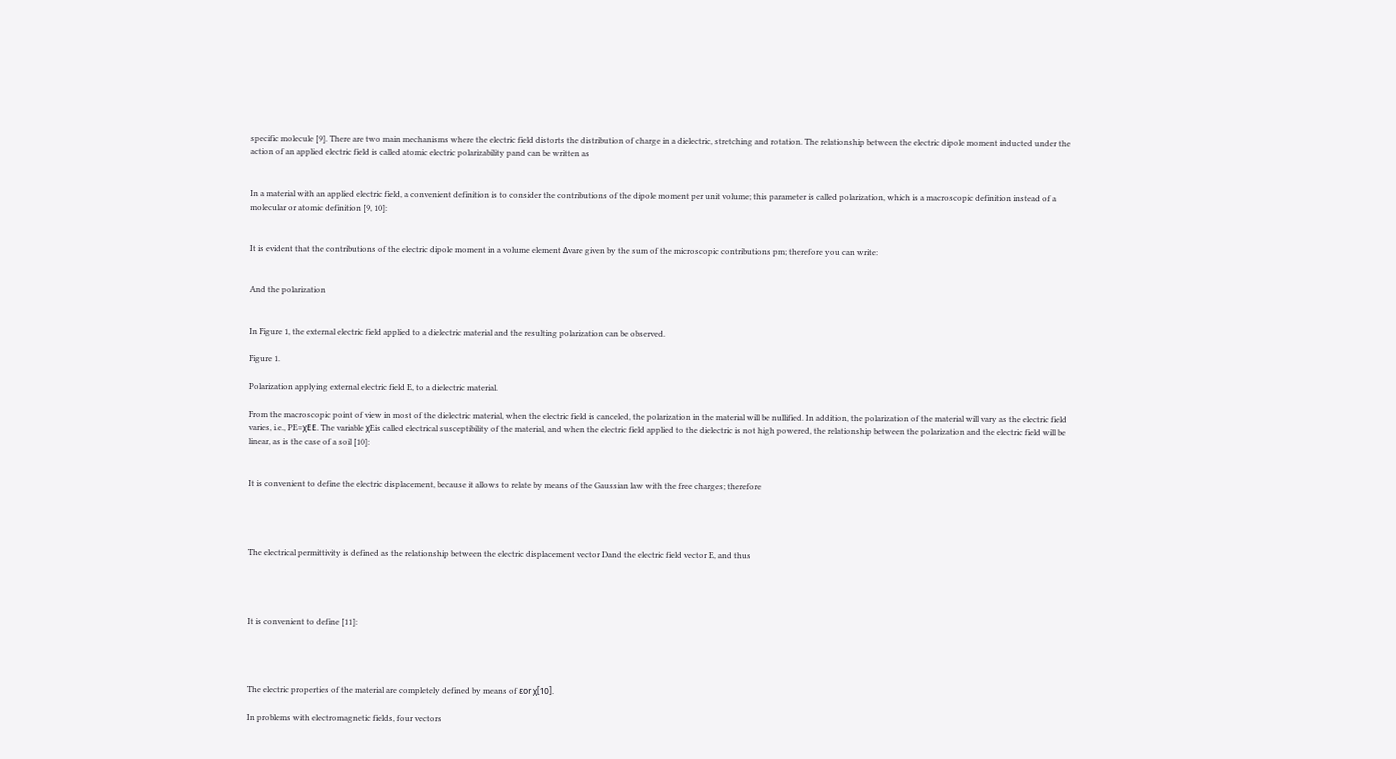specific molecule [9]. There are two main mechanisms where the electric field distorts the distribution of charge in a dielectric, stretching and rotation. The relationship between the electric dipole moment inducted under the action of an applied electric field is called atomic electric polarizability pand can be written as


In a material with an applied electric field, a convenient definition is to consider the contributions of the dipole moment per unit volume; this parameter is called polarization, which is a macroscopic definition instead of a molecular or atomic definition [9, 10]:


It is evident that the contributions of the electric dipole moment in a volume element Δvare given by the sum of the microscopic contributions pm; therefore you can write:


And the polarization


In Figure 1, the external electric field applied to a dielectric material and the resulting polarization can be observed.

Figure 1.

Polarization applying external electric field E, to a dielectric material.

From the macroscopic point of view in most of the dielectric material, when the electric field is canceled, the polarization in the material will be nullified. In addition, the polarization of the material will vary as the electric field varies, i.e., PE=χEE. The variable χEis called electrical susceptibility of the material, and when the electric field applied to the dielectric is not high powered, the relationship between the polarization and the electric field will be linear, as is the case of a soil [10]:


It is convenient to define the electric displacement, because it allows to relate by means of the Gaussian law with the free charges; therefore




The electrical permittivity is defined as the relationship between the electric displacement vector Dand the electric field vector E, and thus




It is convenient to define [11]:




The electric properties of the material are completely defined by means of εor χ[10].

In problems with electromagnetic fields, four vectors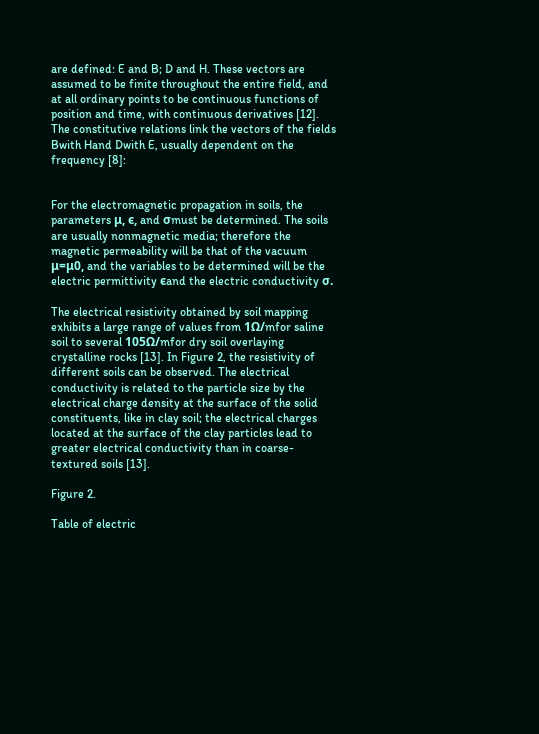are defined: E and B; D and H. These vectors are assumed to be finite throughout the entire field, and at all ordinary points to be continuous functions of position and time, with continuous derivatives [12]. The constitutive relations link the vectors of the fields Bwith Hand Dwith E, usually dependent on the frequency [8]:


For the electromagnetic propagation in soils, the parameters μ, ϵ, and σmust be determined. The soils are usually nonmagnetic media; therefore the magnetic permeability will be that of the vacuum μ=μ0, and the variables to be determined will be the electric permittivity ϵand the electric conductivity σ.

The electrical resistivity obtained by soil mapping exhibits a large range of values from 1Ω/mfor saline soil to several 105Ω/mfor dry soil overlaying crystalline rocks [13]. In Figure 2, the resistivity of different soils can be observed. The electrical conductivity is related to the particle size by the electrical charge density at the surface of the solid constituents, like in clay soil; the electrical charges located at the surface of the clay particles lead to greater electrical conductivity than in coarse-textured soils [13].

Figure 2.

Table of electric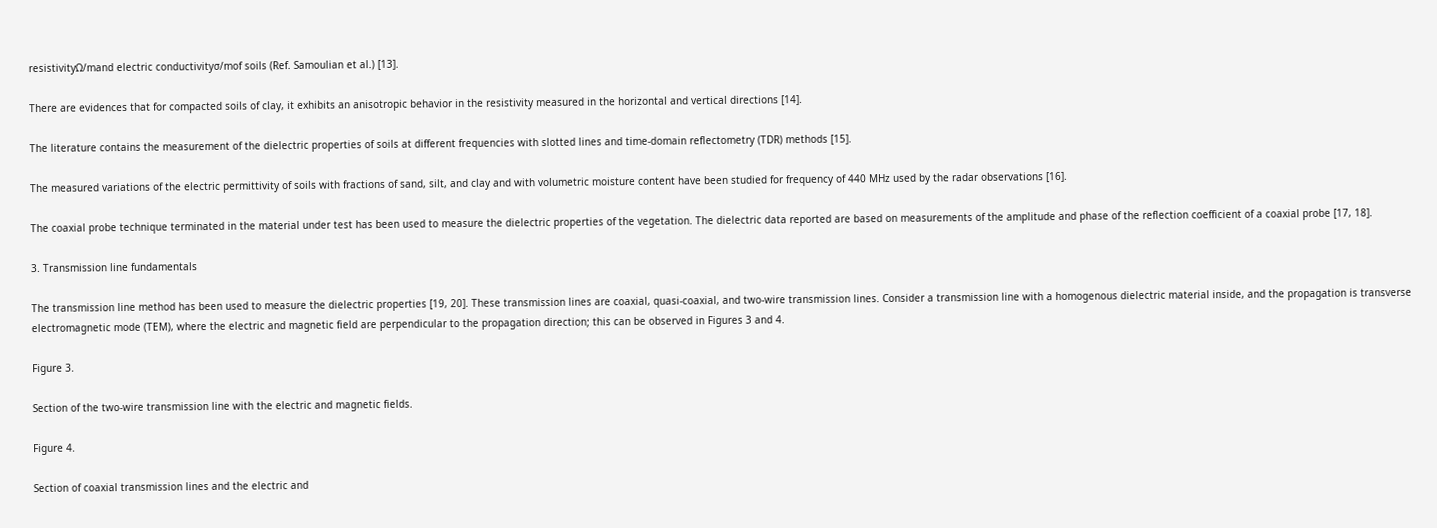resistivityΩ/mand electric conductivityσ/mof soils (Ref. Samoulian et al.) [13].

There are evidences that for compacted soils of clay, it exhibits an anisotropic behavior in the resistivity measured in the horizontal and vertical directions [14].

The literature contains the measurement of the dielectric properties of soils at different frequencies with slotted lines and time-domain reflectometry (TDR) methods [15].

The measured variations of the electric permittivity of soils with fractions of sand, silt, and clay and with volumetric moisture content have been studied for frequency of 440 MHz used by the radar observations [16].

The coaxial probe technique terminated in the material under test has been used to measure the dielectric properties of the vegetation. The dielectric data reported are based on measurements of the amplitude and phase of the reflection coefficient of a coaxial probe [17, 18].

3. Transmission line fundamentals

The transmission line method has been used to measure the dielectric properties [19, 20]. These transmission lines are coaxial, quasi-coaxial, and two-wire transmission lines. Consider a transmission line with a homogenous dielectric material inside, and the propagation is transverse electromagnetic mode (TEM), where the electric and magnetic field are perpendicular to the propagation direction; this can be observed in Figures 3 and 4.

Figure 3.

Section of the two-wire transmission line with the electric and magnetic fields.

Figure 4.

Section of coaxial transmission lines and the electric and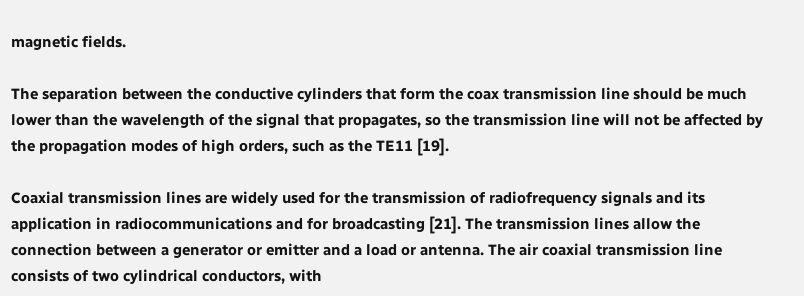magnetic fields.

The separation between the conductive cylinders that form the coax transmission line should be much lower than the wavelength of the signal that propagates, so the transmission line will not be affected by the propagation modes of high orders, such as the TE11 [19].

Coaxial transmission lines are widely used for the transmission of radiofrequency signals and its application in radiocommunications and for broadcasting [21]. The transmission lines allow the connection between a generator or emitter and a load or antenna. The air coaxial transmission line consists of two cylindrical conductors, with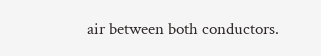air between both conductors.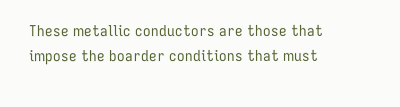These metallic conductors are those that impose the boarder conditions that must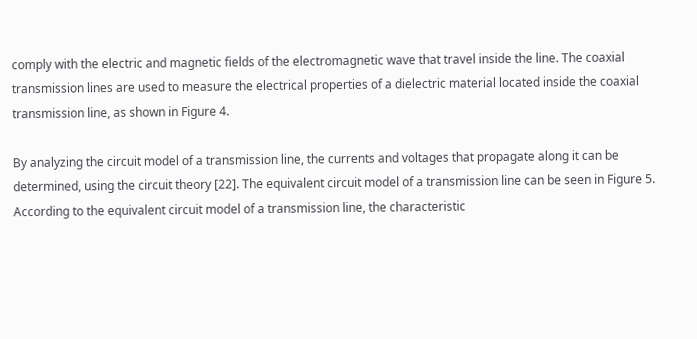comply with the electric and magnetic fields of the electromagnetic wave that travel inside the line. The coaxial transmission lines are used to measure the electrical properties of a dielectric material located inside the coaxial transmission line, as shown in Figure 4.

By analyzing the circuit model of a transmission line, the currents and voltages that propagate along it can be determined, using the circuit theory [22]. The equivalent circuit model of a transmission line can be seen in Figure 5. According to the equivalent circuit model of a transmission line, the characteristic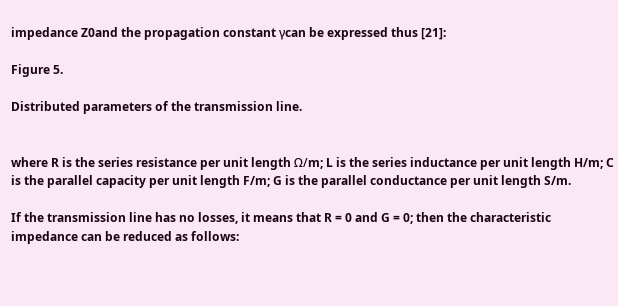impedance Z0and the propagation constant γcan be expressed thus [21]:

Figure 5.

Distributed parameters of the transmission line.


where R is the series resistance per unit length Ω/m; L is the series inductance per unit length H/m; C is the parallel capacity per unit length F/m; G is the parallel conductance per unit length S/m.

If the transmission line has no losses, it means that R = 0 and G = 0; then the characteristic impedance can be reduced as follows: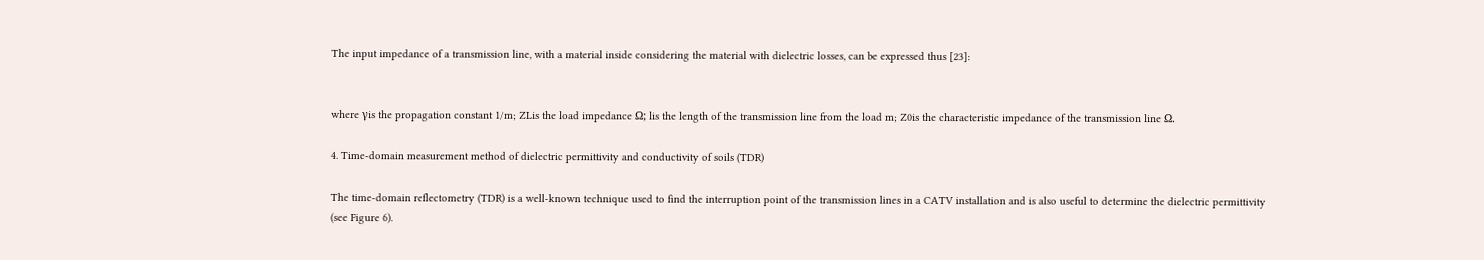The input impedance of a transmission line, with a material inside considering the material with dielectric losses, can be expressed thus [23]:


where γis the propagation constant 1/m; ZLis the load impedance Ω; lis the length of the transmission line from the load m; Z0is the characteristic impedance of the transmission line Ω.

4. Time-domain measurement method of dielectric permittivity and conductivity of soils (TDR)

The time-domain reflectometry (TDR) is a well-known technique used to find the interruption point of the transmission lines in a CATV installation and is also useful to determine the dielectric permittivity (see Figure 6).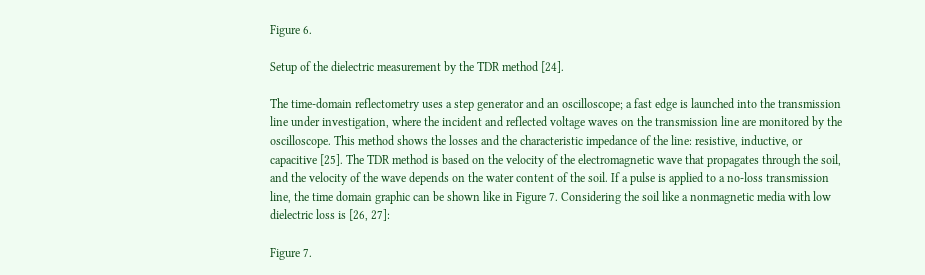Figure 6.

Setup of the dielectric measurement by the TDR method [24].

The time-domain reflectometry uses a step generator and an oscilloscope; a fast edge is launched into the transmission line under investigation, where the incident and reflected voltage waves on the transmission line are monitored by the oscilloscope. This method shows the losses and the characteristic impedance of the line: resistive, inductive, or capacitive [25]. The TDR method is based on the velocity of the electromagnetic wave that propagates through the soil, and the velocity of the wave depends on the water content of the soil. If a pulse is applied to a no-loss transmission line, the time domain graphic can be shown like in Figure 7. Considering the soil like a nonmagnetic media with low dielectric loss is [26, 27]:

Figure 7.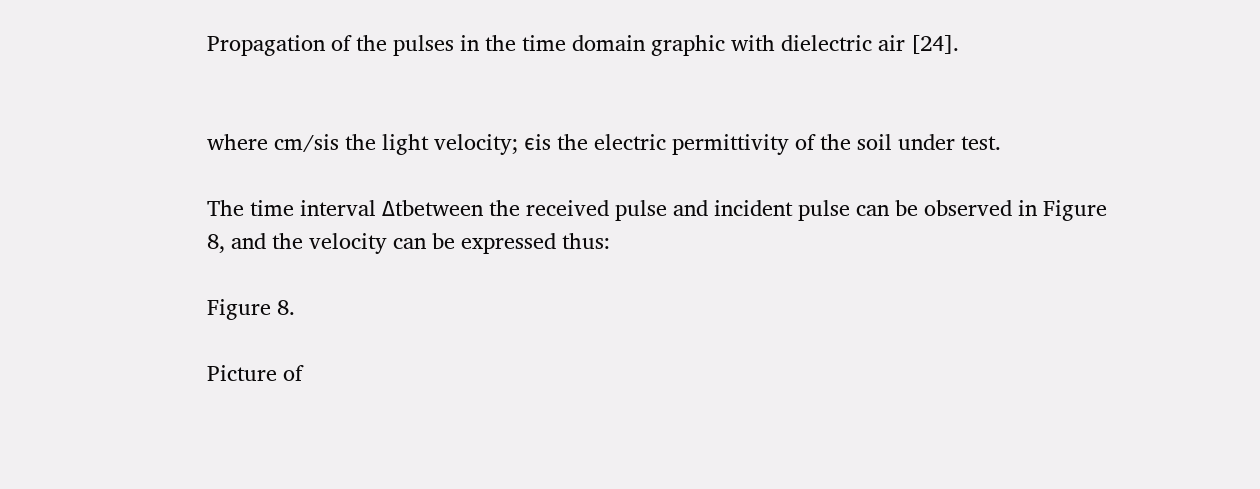Propagation of the pulses in the time domain graphic with dielectric air [24].


where cm/sis the light velocity; ϵis the electric permittivity of the soil under test.

The time interval Δtbetween the received pulse and incident pulse can be observed in Figure 8, and the velocity can be expressed thus:

Figure 8.

Picture of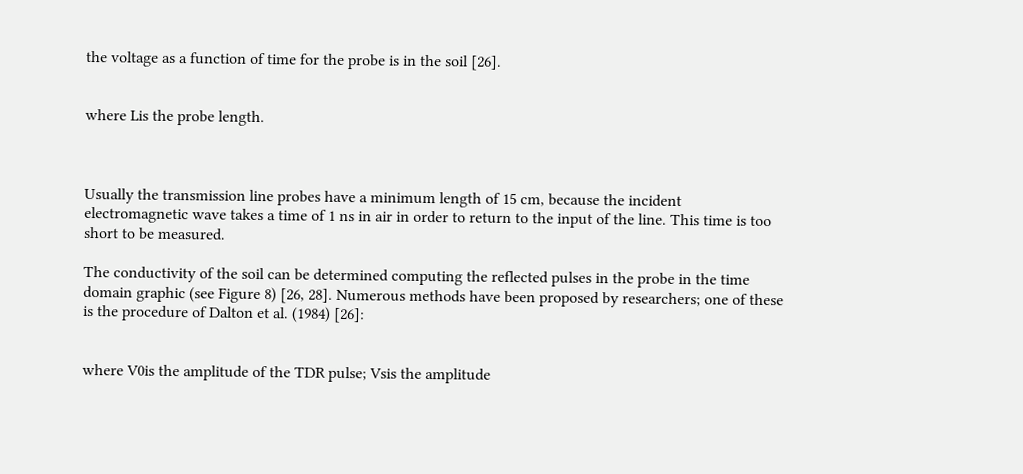the voltage as a function of time for the probe is in the soil [26].


where Lis the probe length.



Usually the transmission line probes have a minimum length of 15 cm, because the incident electromagnetic wave takes a time of 1 ns in air in order to return to the input of the line. This time is too short to be measured.

The conductivity of the soil can be determined computing the reflected pulses in the probe in the time domain graphic (see Figure 8) [26, 28]. Numerous methods have been proposed by researchers; one of these is the procedure of Dalton et al. (1984) [26]:


where V0is the amplitude of the TDR pulse; Vsis the amplitude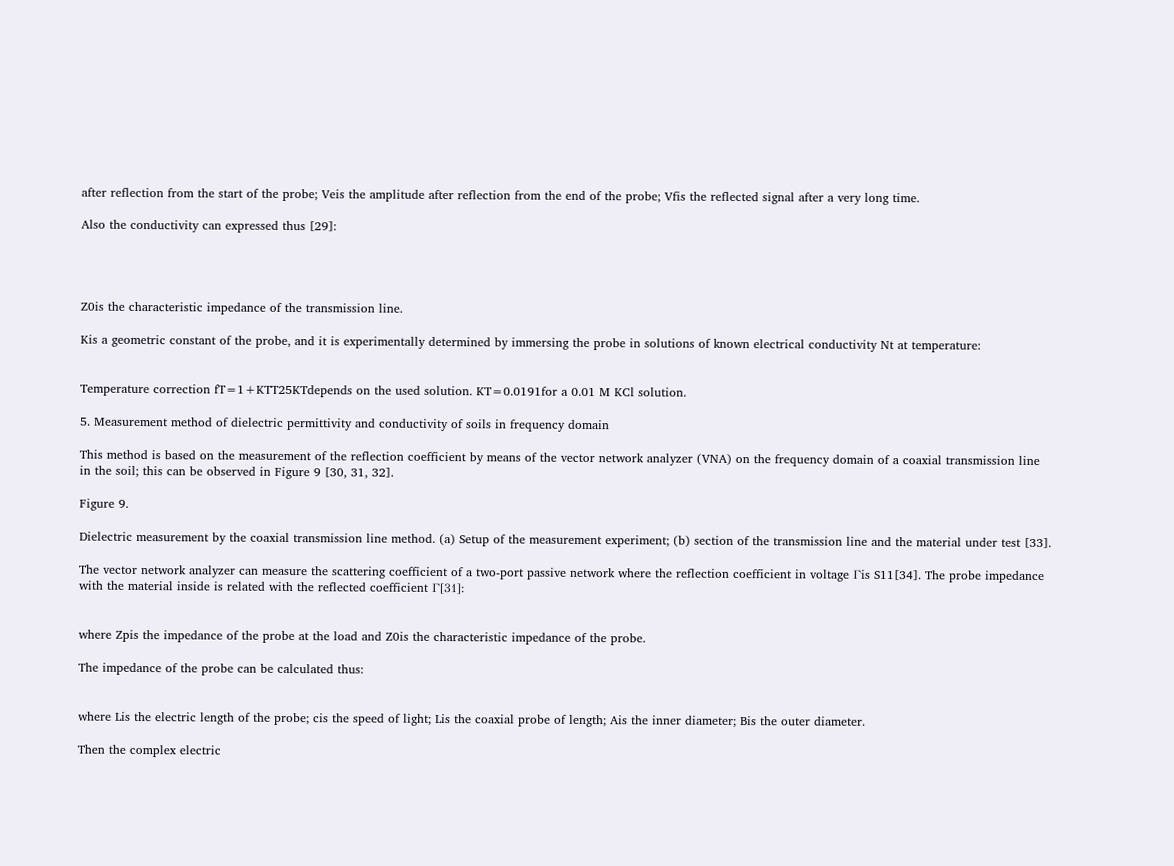after reflection from the start of the probe; Veis the amplitude after reflection from the end of the probe; Vfis the reflected signal after a very long time.

Also the conductivity can expressed thus [29]:




Z0is the characteristic impedance of the transmission line.

Kis a geometric constant of the probe, and it is experimentally determined by immersing the probe in solutions of known electrical conductivity Nt at temperature:


Temperature correction fT=1+KTT25KTdepends on the used solution. KT=0.0191for a 0.01 M KCl solution.

5. Measurement method of dielectric permittivity and conductivity of soils in frequency domain

This method is based on the measurement of the reflection coefficient by means of the vector network analyzer (VNA) on the frequency domain of a coaxial transmission line in the soil; this can be observed in Figure 9 [30, 31, 32].

Figure 9.

Dielectric measurement by the coaxial transmission line method. (a) Setup of the measurement experiment; (b) section of the transmission line and the material under test [33].

The vector network analyzer can measure the scattering coefficient of a two-port passive network where the reflection coefficient in voltage Γis S11[34]. The probe impedance with the material inside is related with the reflected coefficient Γ[31]:


where Zpis the impedance of the probe at the load and Z0is the characteristic impedance of the probe.

The impedance of the probe can be calculated thus:


where Lis the electric length of the probe; cis the speed of light; Lis the coaxial probe of length; Ais the inner diameter; Bis the outer diameter.

Then the complex electric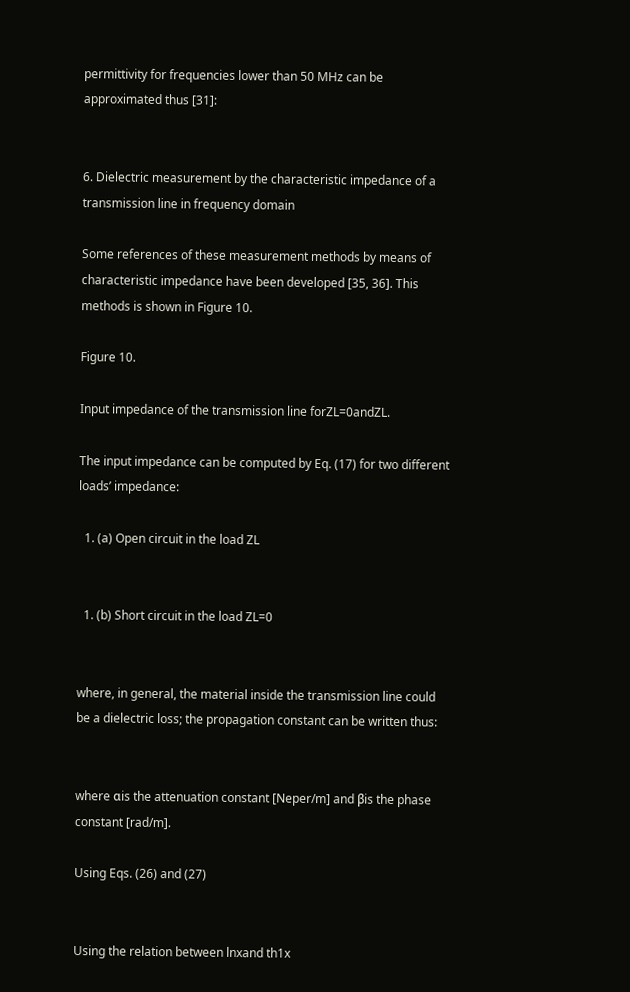permittivity for frequencies lower than 50 MHz can be approximated thus [31]:


6. Dielectric measurement by the characteristic impedance of a transmission line in frequency domain

Some references of these measurement methods by means of characteristic impedance have been developed [35, 36]. This methods is shown in Figure 10.

Figure 10.

Input impedance of the transmission line forZL=0andZL.

The input impedance can be computed by Eq. (17) for two different loads’ impedance:

  1. (a) Open circuit in the load ZL


  1. (b) Short circuit in the load ZL=0


where, in general, the material inside the transmission line could be a dielectric loss; the propagation constant can be written thus:


where αis the attenuation constant [Neper/m] and βis the phase constant [rad/m].

Using Eqs. (26) and (27)


Using the relation between lnxand th1x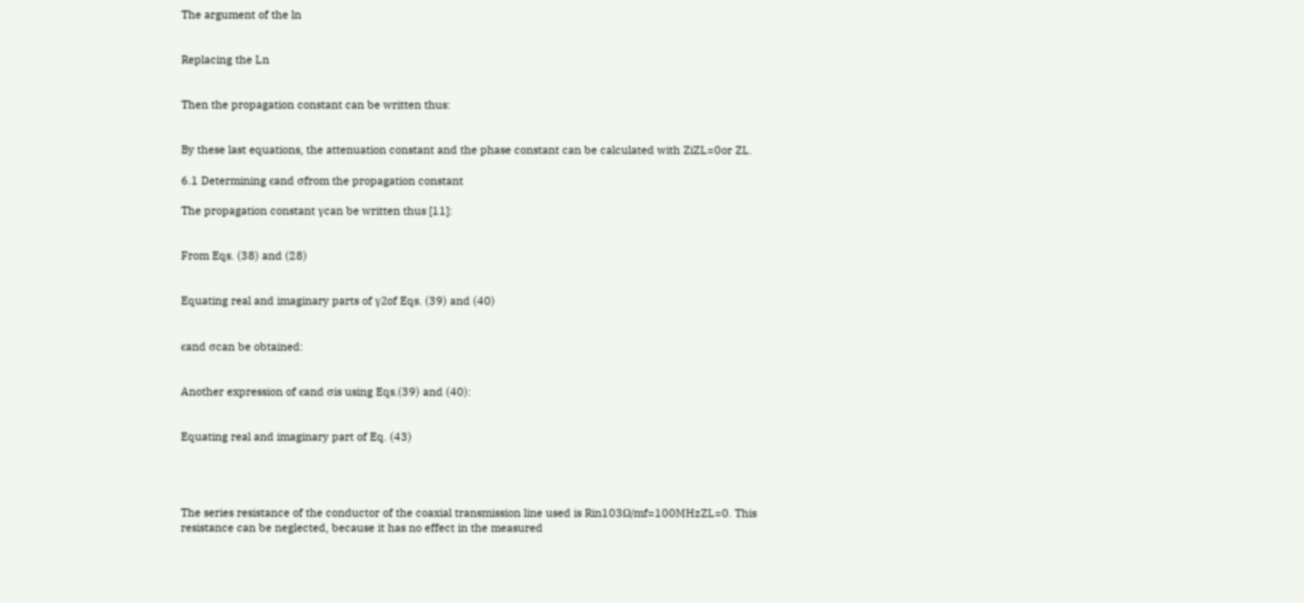The argument of the ln


Replacing the Ln


Then the propagation constant can be written thus:


By these last equations, the attenuation constant and the phase constant can be calculated with ZiZL=0or ZL.

6.1 Determining ϵand σfrom the propagation constant

The propagation constant γcan be written thus [11]:


From Eqs. (38) and (28)


Equating real and imaginary parts of γ2of Eqs. (39) and (40)


ϵand σcan be obtained:


Another expression of ϵand σis using Eqs.(39) and (40):


Equating real and imaginary part of Eq. (43)




The series resistance of the conductor of the coaxial transmission line used is Rin103Ω/mf=100MHzZL=0. This resistance can be neglected, because it has no effect in the measured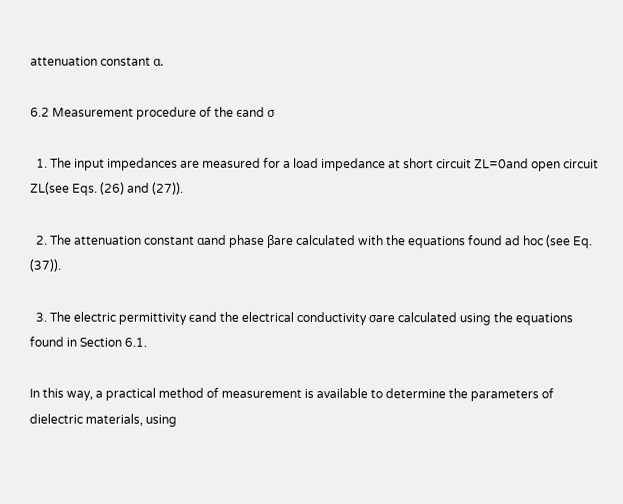attenuation constant α.

6.2 Measurement procedure of the ϵand σ

  1. The input impedances are measured for a load impedance at short circuit ZL=0and open circuit ZL(see Eqs. (26) and (27)).

  2. The attenuation constant αand phase βare calculated with the equations found ad hoc (see Eq. (37)).

  3. The electric permittivity ϵand the electrical conductivity σare calculated using the equations found in Section 6.1.

In this way, a practical method of measurement is available to determine the parameters of dielectric materials, using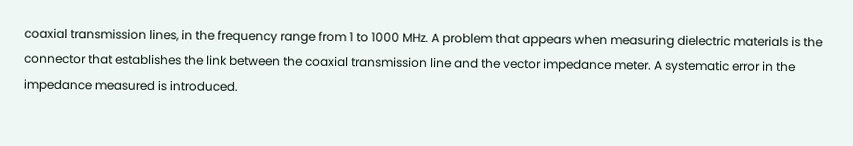coaxial transmission lines, in the frequency range from 1 to 1000 MHz. A problem that appears when measuring dielectric materials is the connector that establishes the link between the coaxial transmission line and the vector impedance meter. A systematic error in the impedance measured is introduced.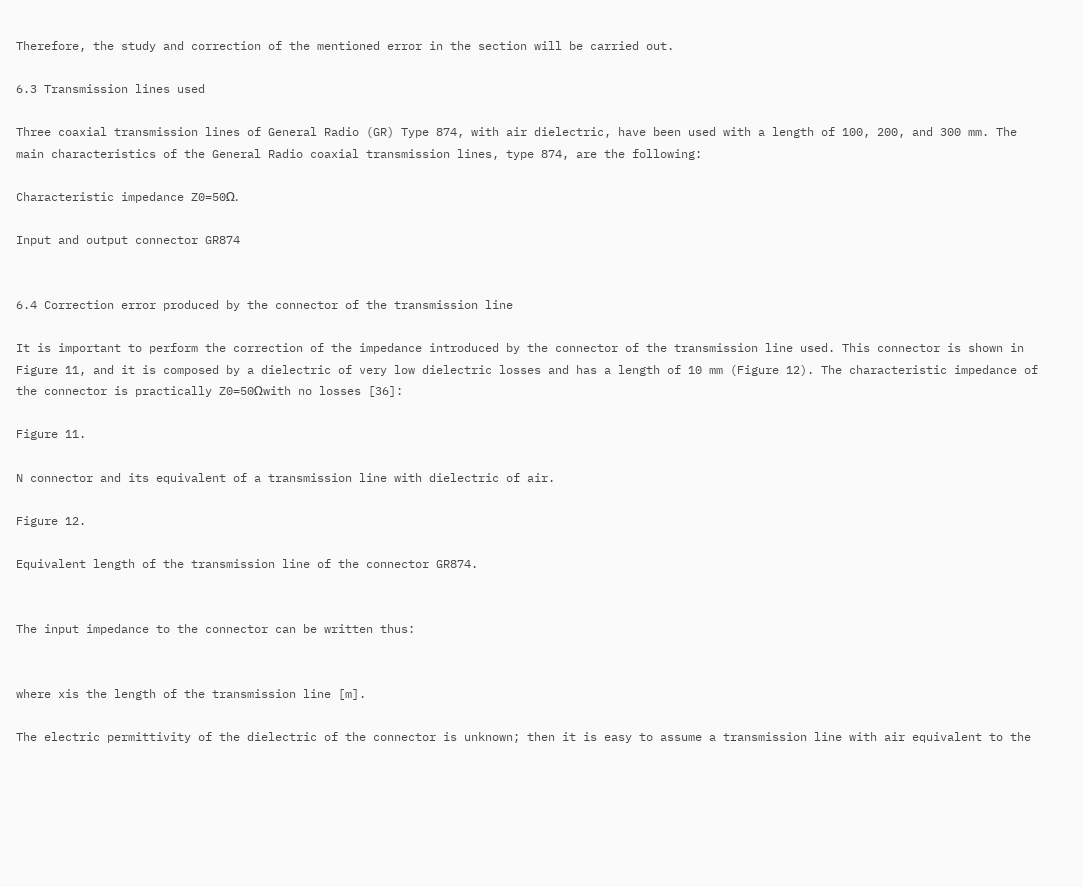Therefore, the study and correction of the mentioned error in the section will be carried out.

6.3 Transmission lines used

Three coaxial transmission lines of General Radio (GR) Type 874, with air dielectric, have been used with a length of 100, 200, and 300 mm. The main characteristics of the General Radio coaxial transmission lines, type 874, are the following:

Characteristic impedance Z0=50Ω.

Input and output connector GR874


6.4 Correction error produced by the connector of the transmission line

It is important to perform the correction of the impedance introduced by the connector of the transmission line used. This connector is shown in Figure 11, and it is composed by a dielectric of very low dielectric losses and has a length of 10 mm (Figure 12). The characteristic impedance of the connector is practically Z0=50Ωwith no losses [36]:

Figure 11.

N connector and its equivalent of a transmission line with dielectric of air.

Figure 12.

Equivalent length of the transmission line of the connector GR874.


The input impedance to the connector can be written thus:


where xis the length of the transmission line [m].

The electric permittivity of the dielectric of the connector is unknown; then it is easy to assume a transmission line with air equivalent to the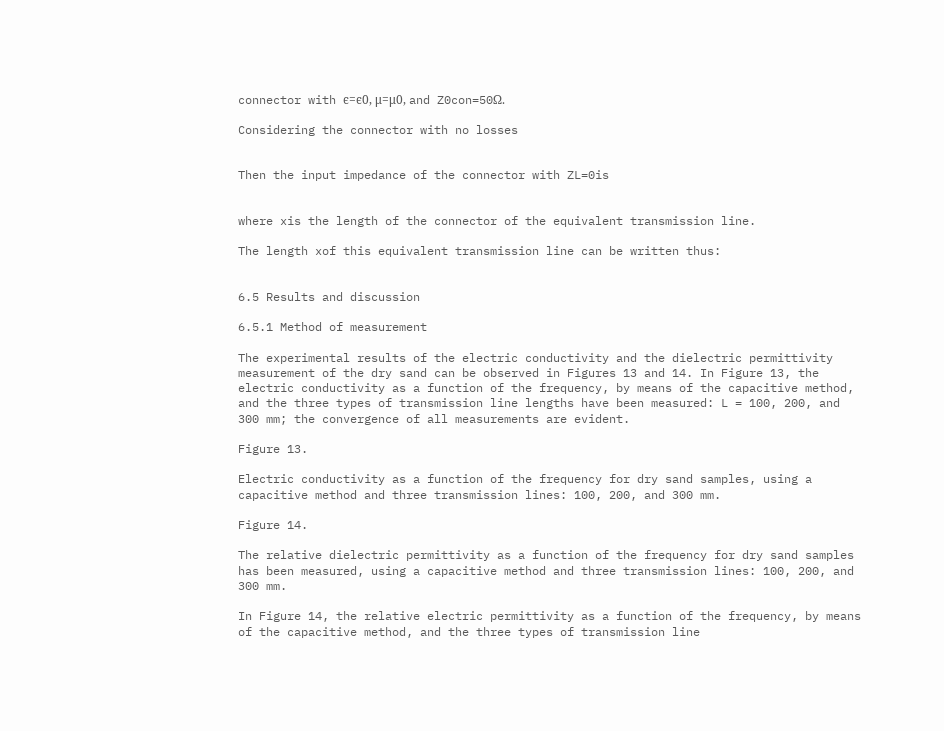connector with ϵ=ϵ0, μ=μ0, and Z0con=50Ω.

Considering the connector with no losses


Then the input impedance of the connector with ZL=0is


where xis the length of the connector of the equivalent transmission line.

The length xof this equivalent transmission line can be written thus:


6.5 Results and discussion

6.5.1 Method of measurement

The experimental results of the electric conductivity and the dielectric permittivity measurement of the dry sand can be observed in Figures 13 and 14. In Figure 13, the electric conductivity as a function of the frequency, by means of the capacitive method, and the three types of transmission line lengths have been measured: L = 100, 200, and 300 mm; the convergence of all measurements are evident.

Figure 13.

Electric conductivity as a function of the frequency for dry sand samples, using a capacitive method and three transmission lines: 100, 200, and 300 mm.

Figure 14.

The relative dielectric permittivity as a function of the frequency for dry sand samples has been measured, using a capacitive method and three transmission lines: 100, 200, and 300 mm.

In Figure 14, the relative electric permittivity as a function of the frequency, by means of the capacitive method, and the three types of transmission line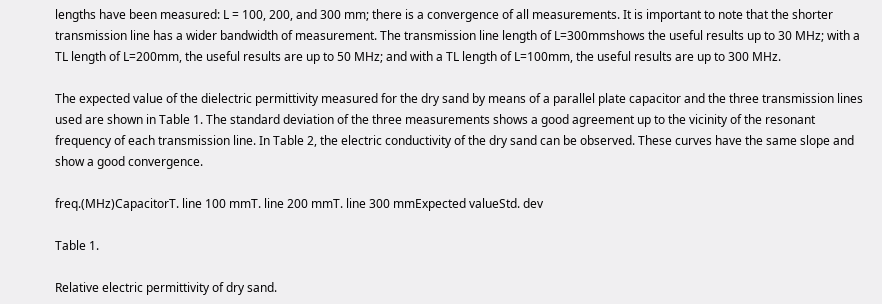lengths have been measured: L = 100, 200, and 300 mm; there is a convergence of all measurements. It is important to note that the shorter transmission line has a wider bandwidth of measurement. The transmission line length of L=300mmshows the useful results up to 30 MHz; with a TL length of L=200mm, the useful results are up to 50 MHz; and with a TL length of L=100mm, the useful results are up to 300 MHz.

The expected value of the dielectric permittivity measured for the dry sand by means of a parallel plate capacitor and the three transmission lines used are shown in Table 1. The standard deviation of the three measurements shows a good agreement up to the vicinity of the resonant frequency of each transmission line. In Table 2, the electric conductivity of the dry sand can be observed. These curves have the same slope and show a good convergence.

freq.(MHz)CapacitorT. line 100 mmT. line 200 mmT. line 300 mmExpected valueStd. dev

Table 1.

Relative electric permittivity of dry sand.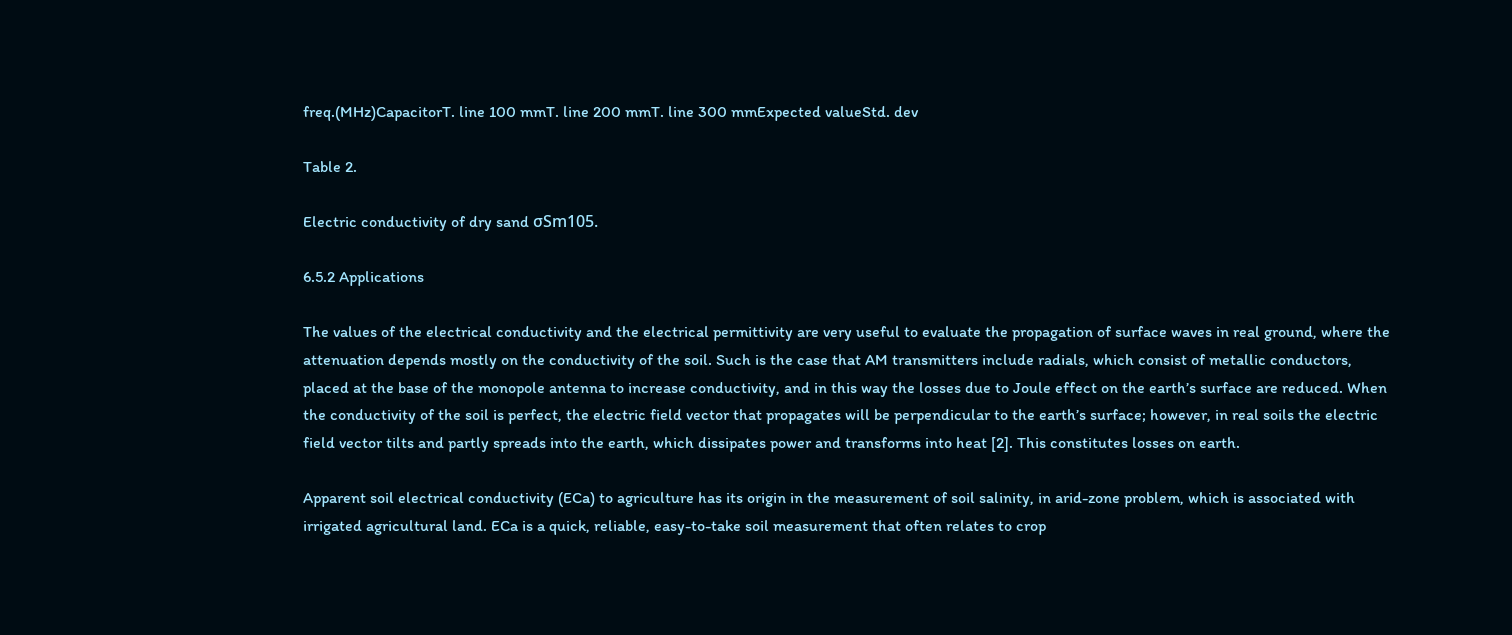freq.(MHz)CapacitorT. line 100 mmT. line 200 mmT. line 300 mmExpected valueStd. dev

Table 2.

Electric conductivity of dry sand σSm105.

6.5.2 Applications

The values of the electrical conductivity and the electrical permittivity are very useful to evaluate the propagation of surface waves in real ground, where the attenuation depends mostly on the conductivity of the soil. Such is the case that AM transmitters include radials, which consist of metallic conductors, placed at the base of the monopole antenna to increase conductivity, and in this way the losses due to Joule effect on the earth’s surface are reduced. When the conductivity of the soil is perfect, the electric field vector that propagates will be perpendicular to the earth’s surface; however, in real soils the electric field vector tilts and partly spreads into the earth, which dissipates power and transforms into heat [2]. This constitutes losses on earth.

Apparent soil electrical conductivity (ECa) to agriculture has its origin in the measurement of soil salinity, in arid-zone problem, which is associated with irrigated agricultural land. ECa is a quick, reliable, easy-to-take soil measurement that often relates to crop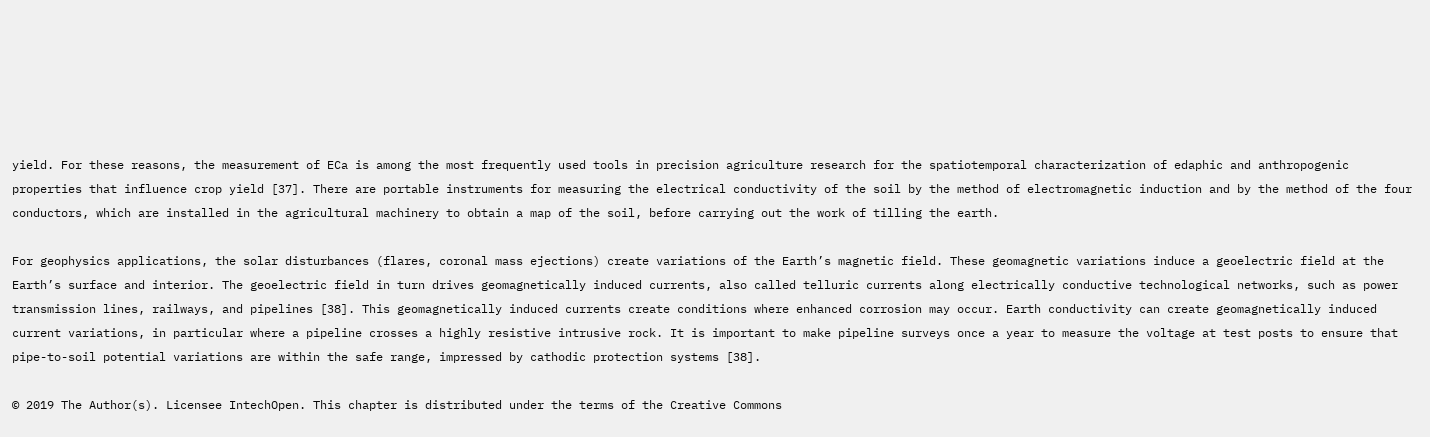yield. For these reasons, the measurement of ECa is among the most frequently used tools in precision agriculture research for the spatiotemporal characterization of edaphic and anthropogenic properties that influence crop yield [37]. There are portable instruments for measuring the electrical conductivity of the soil by the method of electromagnetic induction and by the method of the four conductors, which are installed in the agricultural machinery to obtain a map of the soil, before carrying out the work of tilling the earth.

For geophysics applications, the solar disturbances (flares, coronal mass ejections) create variations of the Earth’s magnetic field. These geomagnetic variations induce a geoelectric field at the Earth’s surface and interior. The geoelectric field in turn drives geomagnetically induced currents, also called telluric currents along electrically conductive technological networks, such as power transmission lines, railways, and pipelines [38]. This geomagnetically induced currents create conditions where enhanced corrosion may occur. Earth conductivity can create geomagnetically induced current variations, in particular where a pipeline crosses a highly resistive intrusive rock. It is important to make pipeline surveys once a year to measure the voltage at test posts to ensure that pipe-to-soil potential variations are within the safe range, impressed by cathodic protection systems [38].

© 2019 The Author(s). Licensee IntechOpen. This chapter is distributed under the terms of the Creative Commons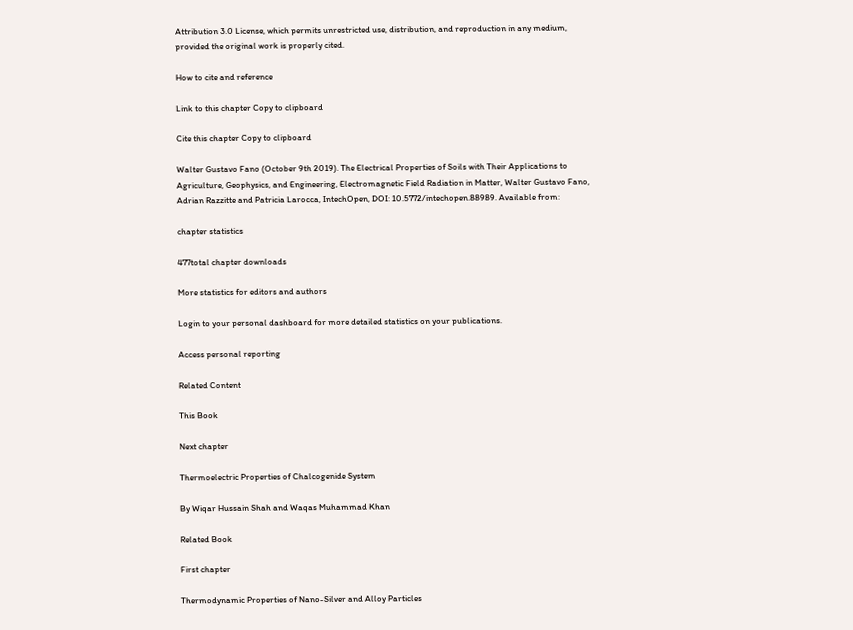Attribution 3.0 License, which permits unrestricted use, distribution, and reproduction in any medium, provided the original work is properly cited.

How to cite and reference

Link to this chapter Copy to clipboard

Cite this chapter Copy to clipboard

Walter Gustavo Fano (October 9th 2019). The Electrical Properties of Soils with Their Applications to Agriculture, Geophysics, and Engineering, Electromagnetic Field Radiation in Matter, Walter Gustavo Fano, Adrian Razzitte and Patricia Larocca, IntechOpen, DOI: 10.5772/intechopen.88989. Available from:

chapter statistics

477total chapter downloads

More statistics for editors and authors

Login to your personal dashboard for more detailed statistics on your publications.

Access personal reporting

Related Content

This Book

Next chapter

Thermoelectric Properties of Chalcogenide System

By Wiqar Hussain Shah and Waqas Muhammad Khan

Related Book

First chapter

Thermodynamic Properties of Nano-Silver and Alloy Particles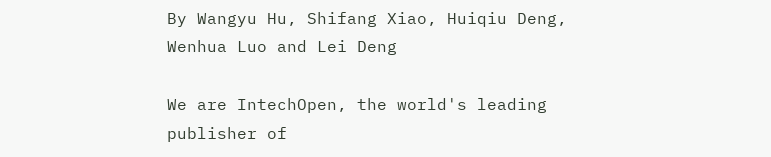By Wangyu Hu, Shifang Xiao, Huiqiu Deng, Wenhua Luo and Lei Deng

We are IntechOpen, the world's leading publisher of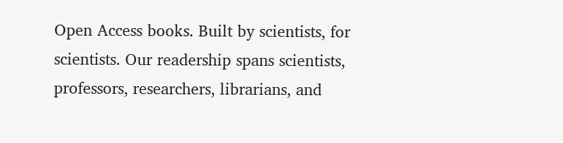Open Access books. Built by scientists, for scientists. Our readership spans scientists, professors, researchers, librarians, and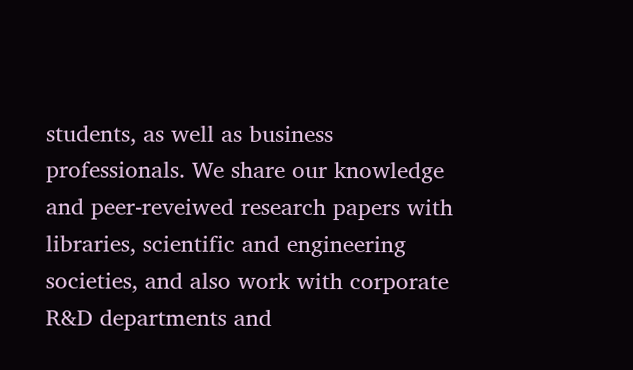students, as well as business professionals. We share our knowledge and peer-reveiwed research papers with libraries, scientific and engineering societies, and also work with corporate R&D departments and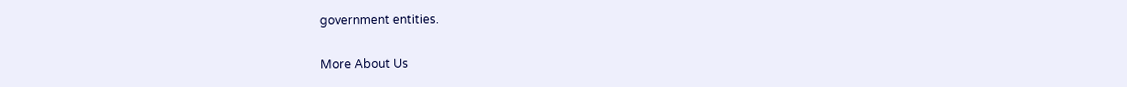government entities.

More About Us